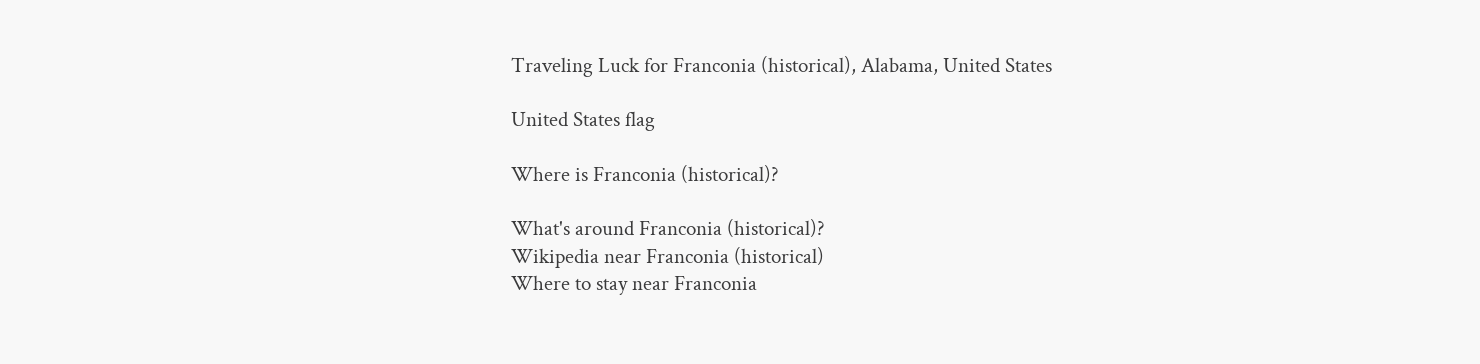Traveling Luck for Franconia (historical), Alabama, United States

United States flag

Where is Franconia (historical)?

What's around Franconia (historical)?
Wikipedia near Franconia (historical)
Where to stay near Franconia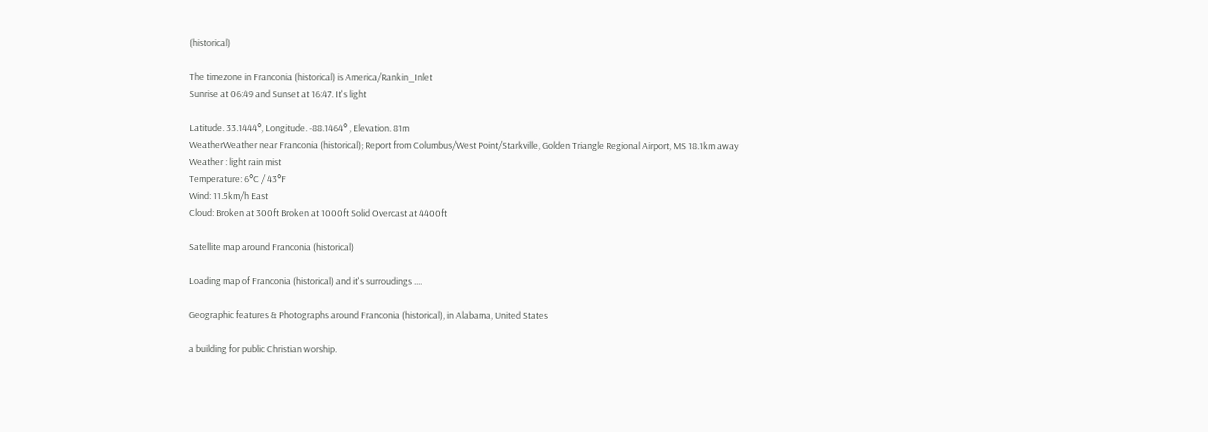(historical)

The timezone in Franconia (historical) is America/Rankin_Inlet
Sunrise at 06:49 and Sunset at 16:47. It's light

Latitude. 33.1444°, Longitude. -88.1464° , Elevation. 81m
WeatherWeather near Franconia (historical); Report from Columbus/West Point/Starkville, Golden Triangle Regional Airport, MS 18.1km away
Weather : light rain mist
Temperature: 6°C / 43°F
Wind: 11.5km/h East
Cloud: Broken at 300ft Broken at 1000ft Solid Overcast at 4400ft

Satellite map around Franconia (historical)

Loading map of Franconia (historical) and it's surroudings ....

Geographic features & Photographs around Franconia (historical), in Alabama, United States

a building for public Christian worship.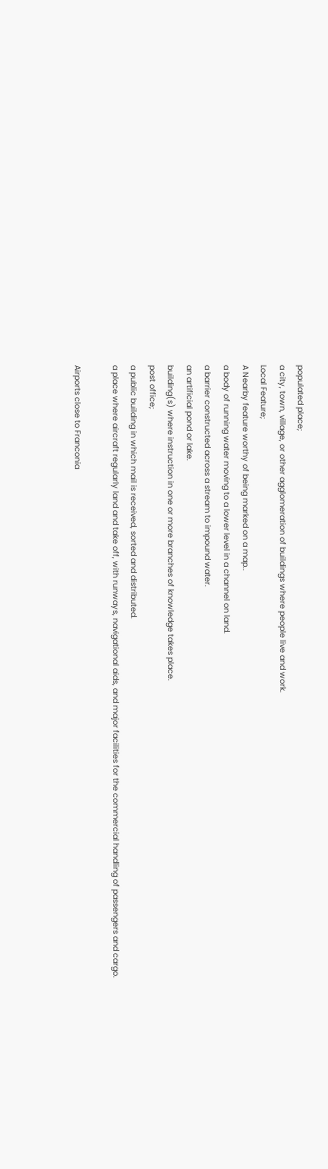populated place;
a city, town, village, or other agglomeration of buildings where people live and work.
Local Feature;
A Nearby feature worthy of being marked on a map..
a body of running water moving to a lower level in a channel on land.
a barrier constructed across a stream to impound water.
an artificial pond or lake.
building(s) where instruction in one or more branches of knowledge takes place.
post office;
a public building in which mail is received, sorted and distributed.
a place where aircraft regularly land and take off, with runways, navigational aids, and major facilities for the commercial handling of passengers and cargo.

Airports close to Franconia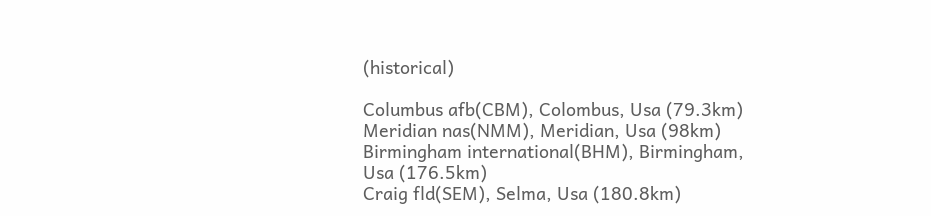(historical)

Columbus afb(CBM), Colombus, Usa (79.3km)
Meridian nas(NMM), Meridian, Usa (98km)
Birmingham international(BHM), Birmingham, Usa (176.5km)
Craig fld(SEM), Selma, Usa (180.8km)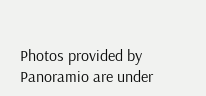Photos provided by Panoramio are under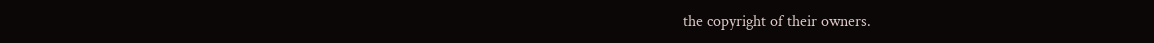the copyright of their owners.